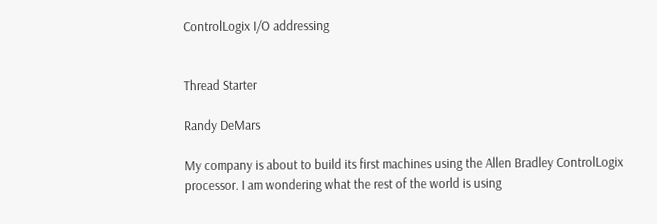ControlLogix I/O addressing


Thread Starter

Randy DeMars

My company is about to build its first machines using the Allen Bradley ControlLogix processor. I am wondering what the rest of the world is using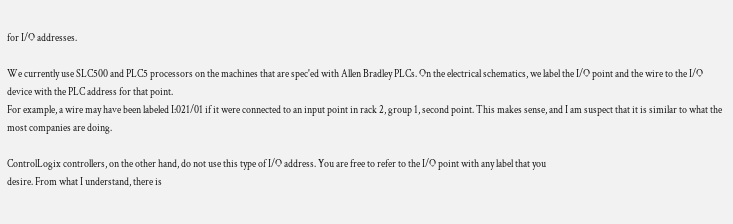for I/O addresses.

We currently use SLC500 and PLC5 processors on the machines that are spec'ed with Allen Bradley PLCs. On the electrical schematics, we label the I/O point and the wire to the I/O device with the PLC address for that point.
For example, a wire may have been labeled I:021/01 if it were connected to an input point in rack 2, group 1, second point. This makes sense, and I am suspect that it is similar to what the most companies are doing.

ControlLogix controllers, on the other hand, do not use this type of I/O address. You are free to refer to the I/O point with any label that you
desire. From what I understand, there is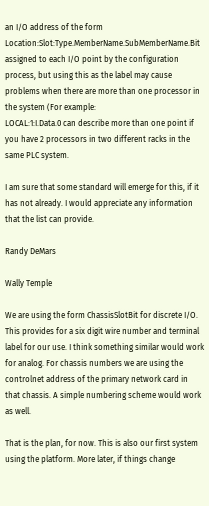an I/O address of the form Location:Slot:Type.MemberName.SubMemberName.Bit assigned to each I/O point by the configuration process, but using this as the label may cause problems when there are more than one processor in the system (For example:
LOCAL:1:I.Data.0 can describe more than one point if you have 2 processors in two different racks in the same PLC system.

I am sure that some standard will emerge for this, if it has not already. I would appreciate any information that the list can provide.

Randy DeMars

Wally Temple

We are using the form ChassisSlotBit for discrete I/O. This provides for a six digit wire number and terminal label for our use. I think something similar would work for analog. For chassis numbers we are using the controlnet address of the primary network card in that chassis. A simple numbering scheme would work as well.

That is the plan, for now. This is also our first system using the platform. More later, if things change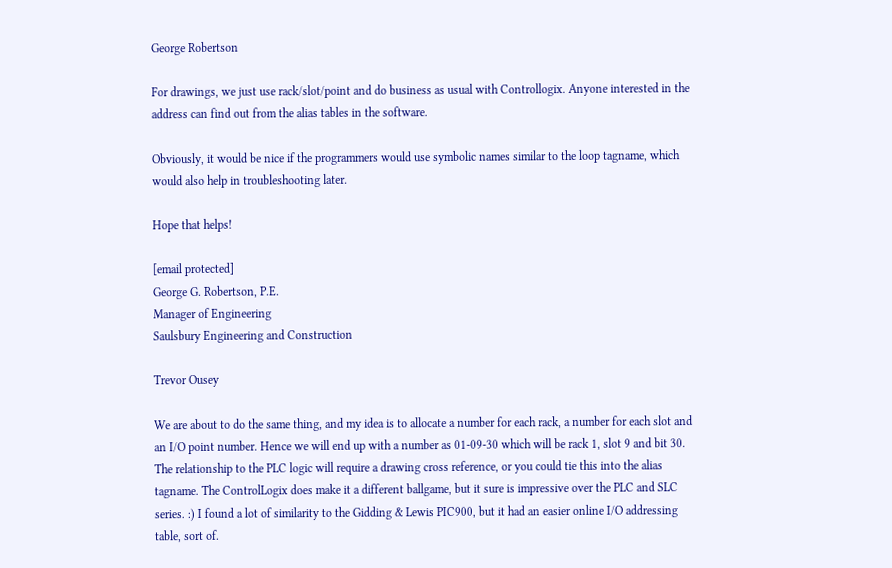George Robertson

For drawings, we just use rack/slot/point and do business as usual with Controllogix. Anyone interested in the address can find out from the alias tables in the software.

Obviously, it would be nice if the programmers would use symbolic names similar to the loop tagname, which would also help in troubleshooting later.

Hope that helps!

[email protected]
George G. Robertson, P.E.
Manager of Engineering
Saulsbury Engineering and Construction

Trevor Ousey

We are about to do the same thing, and my idea is to allocate a number for each rack, a number for each slot and an I/O point number. Hence we will end up with a number as 01-09-30 which will be rack 1, slot 9 and bit 30. The relationship to the PLC logic will require a drawing cross reference, or you could tie this into the alias tagname. The ControlLogix does make it a different ballgame, but it sure is impressive over the PLC and SLC series. :) I found a lot of similarity to the Gidding & Lewis PIC900, but it had an easier online I/O addressing table, sort of.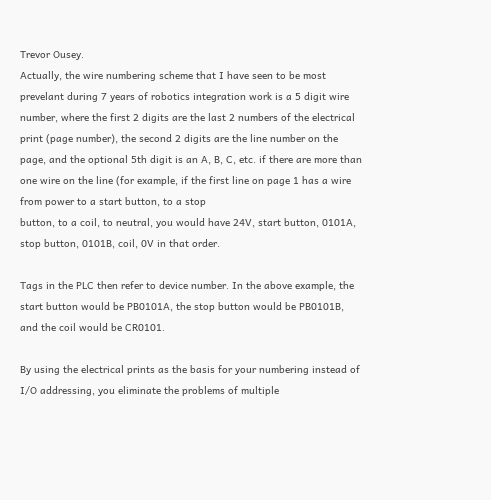Trevor Ousey.
Actually, the wire numbering scheme that I have seen to be most prevelant during 7 years of robotics integration work is a 5 digit wire number, where the first 2 digits are the last 2 numbers of the electrical print (page number), the second 2 digits are the line number on the page, and the optional 5th digit is an A, B, C, etc. if there are more than one wire on the line (for example, if the first line on page 1 has a wire from power to a start button, to a stop
button, to a coil, to neutral, you would have 24V, start button, 0101A, stop button, 0101B, coil, 0V in that order.

Tags in the PLC then refer to device number. In the above example, the start button would be PB0101A, the stop button would be PB0101B, and the coil would be CR0101.

By using the electrical prints as the basis for your numbering instead of I/O addressing, you eliminate the problems of multiple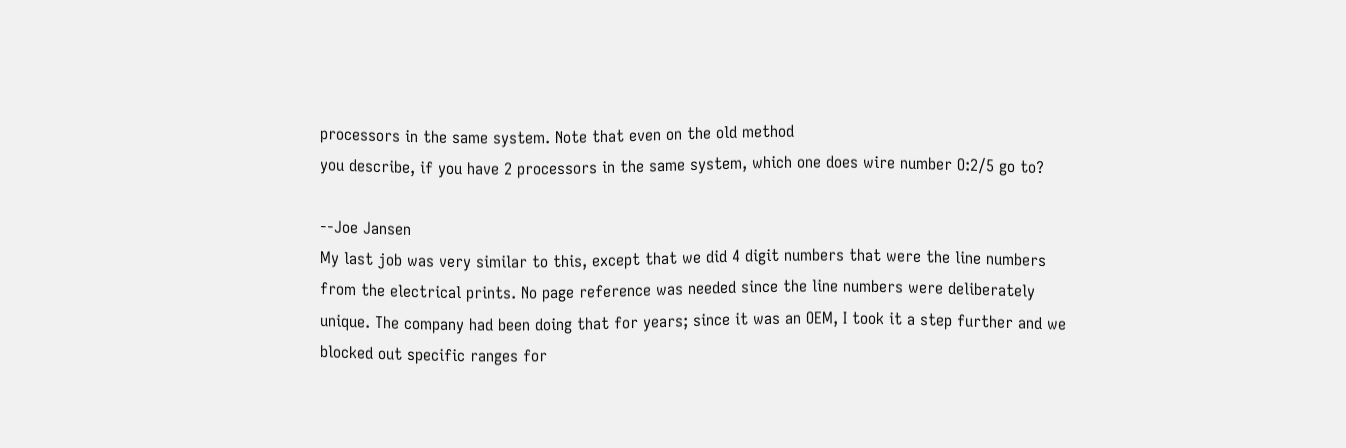processors in the same system. Note that even on the old method
you describe, if you have 2 processors in the same system, which one does wire number O:2/5 go to?

--Joe Jansen
My last job was very similar to this, except that we did 4 digit numbers that were the line numbers from the electrical prints. No page reference was needed since the line numbers were deliberately unique. The company had been doing that for years; since it was an OEM, I took it a step further and we blocked out specific ranges for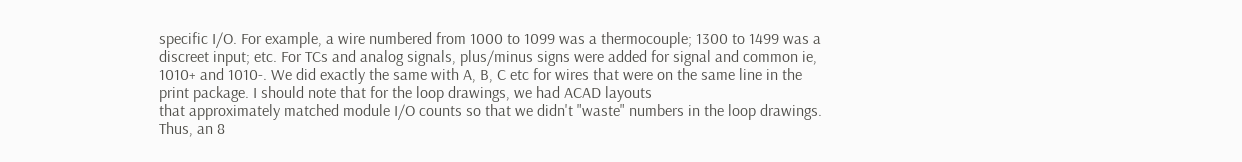specific I/O. For example, a wire numbered from 1000 to 1099 was a thermocouple; 1300 to 1499 was a discreet input; etc. For TCs and analog signals, plus/minus signs were added for signal and common ie, 1010+ and 1010-. We did exactly the same with A, B, C etc for wires that were on the same line in the print package. I should note that for the loop drawings, we had ACAD layouts
that approximately matched module I/O counts so that we didn't "waste" numbers in the loop drawings. Thus, an 8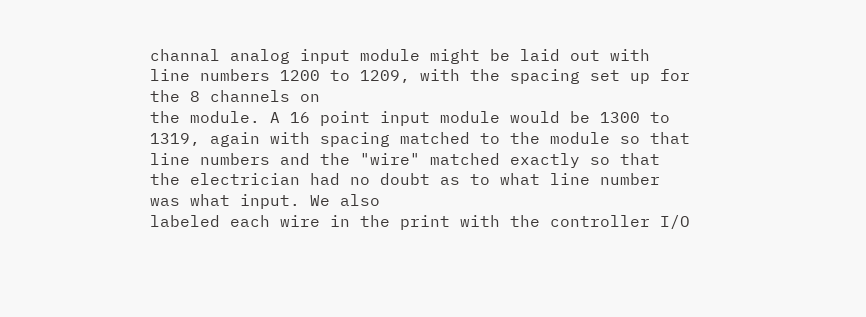channal analog input module might be laid out with line numbers 1200 to 1209, with the spacing set up for the 8 channels on
the module. A 16 point input module would be 1300 to 1319, again with spacing matched to the module so that line numbers and the "wire" matched exactly so that the electrician had no doubt as to what line number was what input. We also
labeled each wire in the print with the controller I/O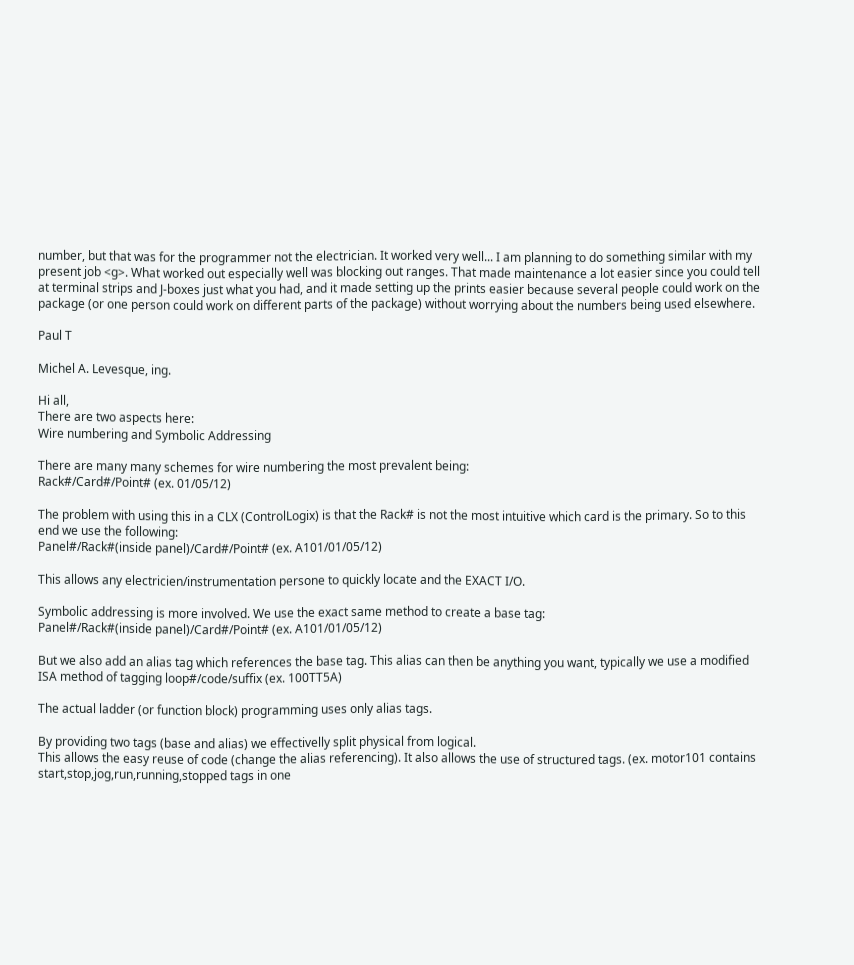number, but that was for the programmer not the electrician. It worked very well... I am planning to do something similar with my present job <g>. What worked out especially well was blocking out ranges. That made maintenance a lot easier since you could tell at terminal strips and J-boxes just what you had, and it made setting up the prints easier because several people could work on the package (or one person could work on different parts of the package) without worrying about the numbers being used elsewhere.

Paul T

Michel A. Levesque, ing.

Hi all,
There are two aspects here:
Wire numbering and Symbolic Addressing

There are many many schemes for wire numbering the most prevalent being:
Rack#/Card#/Point# (ex. 01/05/12)

The problem with using this in a CLX (ControlLogix) is that the Rack# is not the most intuitive which card is the primary. So to this end we use the following:
Panel#/Rack#(inside panel)/Card#/Point# (ex. A101/01/05/12)

This allows any electricien/instrumentation persone to quickly locate and the EXACT I/O.

Symbolic addressing is more involved. We use the exact same method to create a base tag:
Panel#/Rack#(inside panel)/Card#/Point# (ex. A101/01/05/12)

But we also add an alias tag which references the base tag. This alias can then be anything you want, typically we use a modified ISA method of tagging loop#/code/suffix (ex. 100TT5A)

The actual ladder (or function block) programming uses only alias tags.

By providing two tags (base and alias) we effectivelly split physical from logical.
This allows the easy reuse of code (change the alias referencing). It also allows the use of structured tags. (ex. motor101 contains
start,stop,jog,run,running,stopped tags in one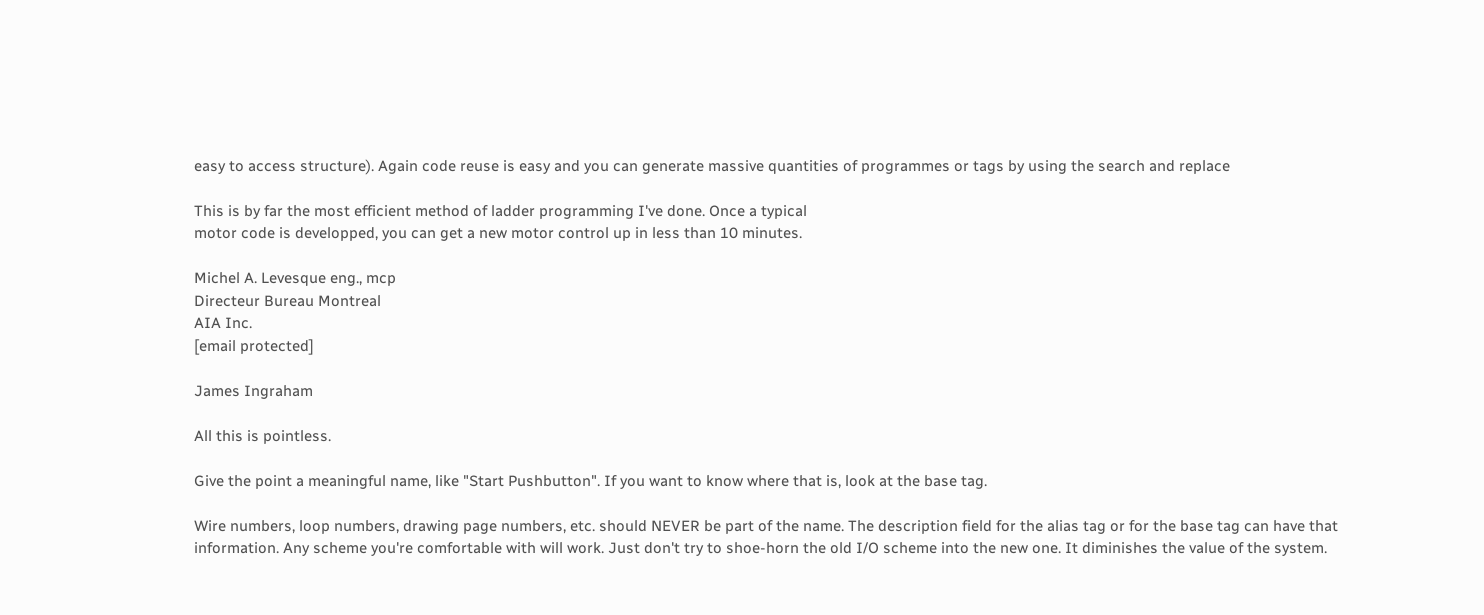easy to access structure). Again code reuse is easy and you can generate massive quantities of programmes or tags by using the search and replace

This is by far the most efficient method of ladder programming I've done. Once a typical
motor code is developped, you can get a new motor control up in less than 10 minutes.

Michel A. Levesque eng., mcp
Directeur Bureau Montreal
AIA Inc.
[email protected]

James Ingraham

All this is pointless.

Give the point a meaningful name, like "Start Pushbutton". If you want to know where that is, look at the base tag.

Wire numbers, loop numbers, drawing page numbers, etc. should NEVER be part of the name. The description field for the alias tag or for the base tag can have that information. Any scheme you're comfortable with will work. Just don't try to shoe-horn the old I/O scheme into the new one. It diminishes the value of the system.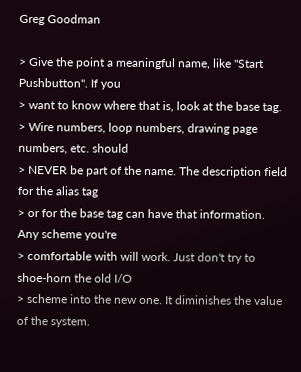Greg Goodman

> Give the point a meaningful name, like "Start Pushbutton". If you
> want to know where that is, look at the base tag.
> Wire numbers, loop numbers, drawing page numbers, etc. should
> NEVER be part of the name. The description field for the alias tag
> or for the base tag can have that information. Any scheme you're
> comfortable with will work. Just don't try to shoe-horn the old I/O
> scheme into the new one. It diminishes the value of the system.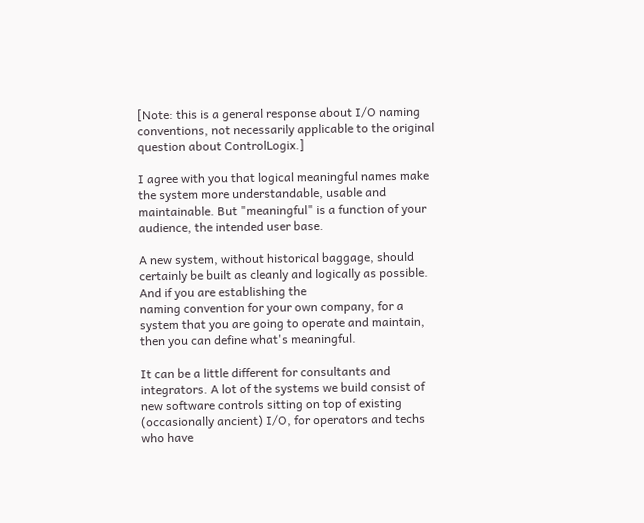[Note: this is a general response about I/O naming conventions, not necessarily applicable to the original question about ControlLogix.]

I agree with you that logical meaningful names make the system more understandable, usable and maintainable. But "meaningful" is a function of your audience, the intended user base.

A new system, without historical baggage, should certainly be built as cleanly and logically as possible. And if you are establishing the
naming convention for your own company, for a system that you are going to operate and maintain, then you can define what's meaningful.

It can be a little different for consultants and integrators. A lot of the systems we build consist of new software controls sitting on top of existing (occasionally ancient) I/O, for operators and techs who have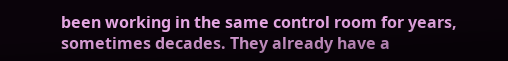been working in the same control room for years, sometimes decades. They already have a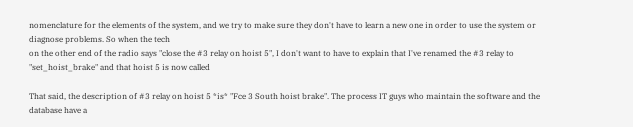nomenclature for the elements of the system, and we try to make sure they don't have to learn a new one in order to use the system or diagnose problems. So when the tech
on the other end of the radio says "close the #3 relay on hoist 5", I don't want to have to explain that I've renamed the #3 relay to
"set_hoist_brake" and that hoist 5 is now called

That said, the description of #3 relay on hoist 5 *is* "Fce 3 South hoist brake". The process IT guys who maintain the software and the database have a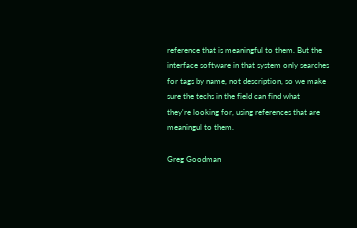reference that is meaningful to them. But the interface software in that system only searches for tags by name, not description, so we make sure the techs in the field can find what
they're looking for, using references that are meaningul to them.

Greg Goodman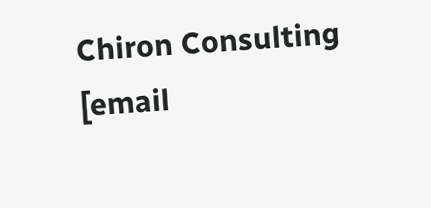Chiron Consulting
[email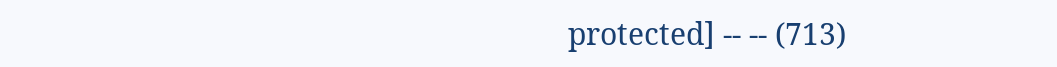protected] -- -- (713)